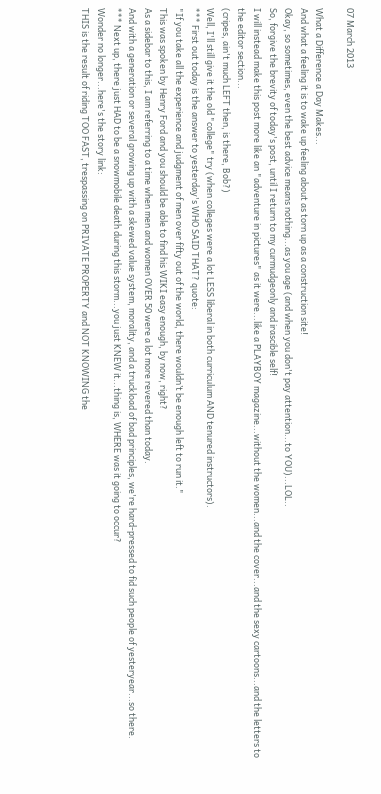07 March 2013

What a Difference a Day Makes...
And what a feeling it is to wake up feeling about as torn up as a construction site!
Okay, so sometimes, even the best advice means nothing...as you age (and when you don't pay attention...to YOU)...LOL..
So, forgive the brevity of today's post, until I return to my curmudgeonly and irascible self!
I will instead make this post more like an "adventure in pictures" as it were...like a PLAYBOY magazine...without the women...and the cover...and the sexy cartoons...and the letters to the editor section...
(cripes, ain't much LEFT then, is there, Bob?)
Well, I'll still give it the old "college" try (when colleges were a lot LESS liberal in both curriculum AND tenured instructors).
*** First out today is the answer to yesterday's WHO SAID THAT? quote:
"If you take all the experience and judgment of men over fifty out of the world, there wouldn’t be enough left to run it."
This was spoken by Henry Ford and you should be able to find his WIKI easy enough, by now, right?
As a sidebar to this, I am referring to a time when men and women OVER 50 were a lot more revered than today.
And with a generation or several growing up with a skewed value system, morality, and a truckload of bad principles, we're hard-pressed to fid such people of yesteryear...so there.
*** Next up, there just HAD to be a snowmobile death during this storm...you just KNEW it...thing is, WHERE was it going to occur?
Wonder no longer...here's the story link:
THIS is the result of riding TOO FAST, trespassing on PRIVATE PROPERTY and NOT KNOWING the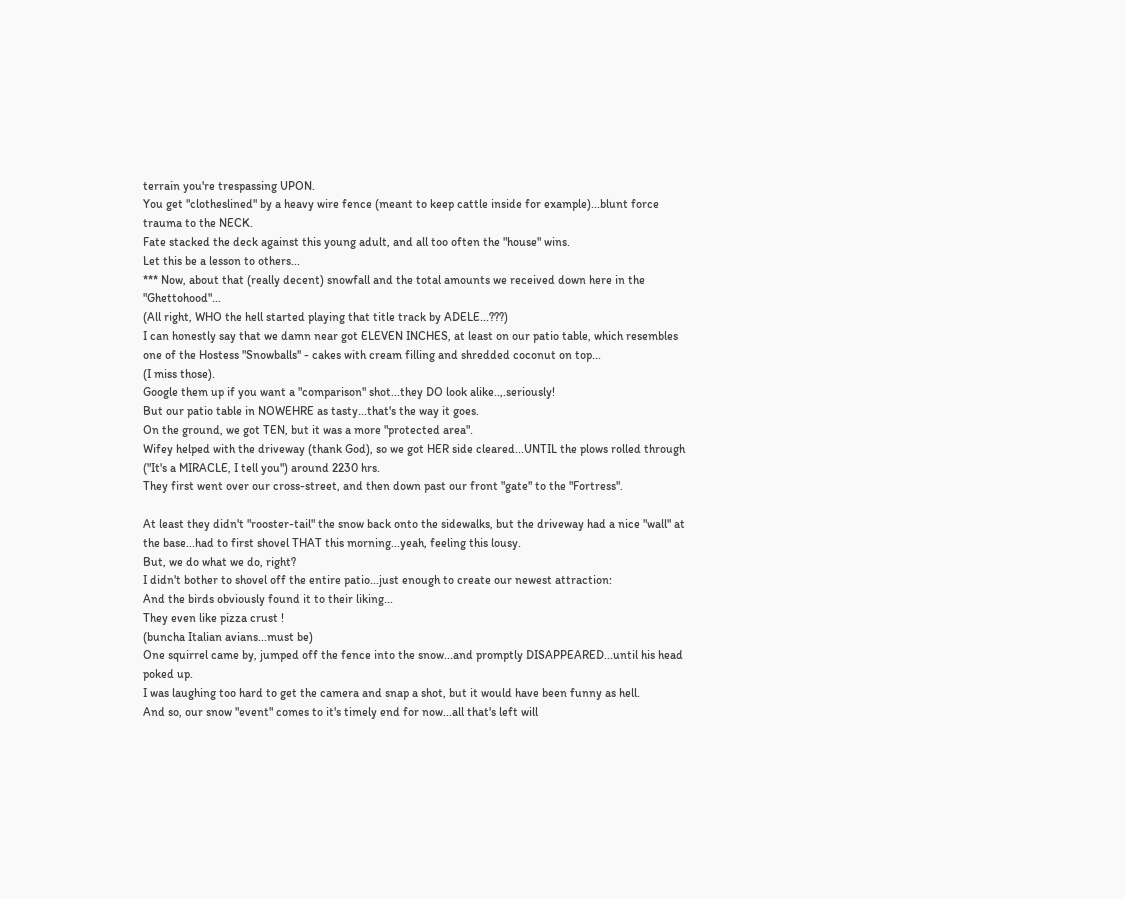terrain you're trespassing UPON.
You get "clotheslined" by a heavy wire fence (meant to keep cattle inside for example)...blunt force trauma to the NECK.
Fate stacked the deck against this young adult, and all too often the "house" wins.
Let this be a lesson to others...
*** Now, about that (really decent) snowfall and the total amounts we received down here in the "Ghettohood"...
(All right, WHO the hell started playing that title track by ADELE...???)
I can honestly say that we damn near got ELEVEN INCHES, at least on our patio table, which resembles one of the Hostess "Snowballs" - cakes with cream filling and shredded coconut on top...
(I miss those).
Google them up if you want a "comparison" shot...they DO look alike..,.seriously!
But our patio table in NOWEHRE as tasty...that's the way it goes.
On the ground, we got TEN, but it was a more "protected area".
Wifey helped with the driveway (thank God), so we got HER side cleared...UNTIL the plows rolled through ("It's a MIRACLE, I tell you") around 2230 hrs.
They first went over our cross-street, and then down past our front "gate" to the "Fortress".

At least they didn't "rooster-tail" the snow back onto the sidewalks, but the driveway had a nice "wall" at the base...had to first shovel THAT this morning...yeah, feeling this lousy.
But, we do what we do, right?
I didn't bother to shovel off the entire patio...just enough to create our newest attraction:
And the birds obviously found it to their liking...
They even like pizza crust !
(buncha Italian avians...must be)
One squirrel came by, jumped off the fence into the snow...and promptly DISAPPEARED...until his head poked up.
I was laughing too hard to get the camera and snap a shot, but it would have been funny as hell.
And so, our snow "event" comes to it's timely end for now...all that's left will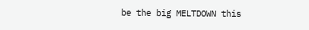be the big MELTDOWN this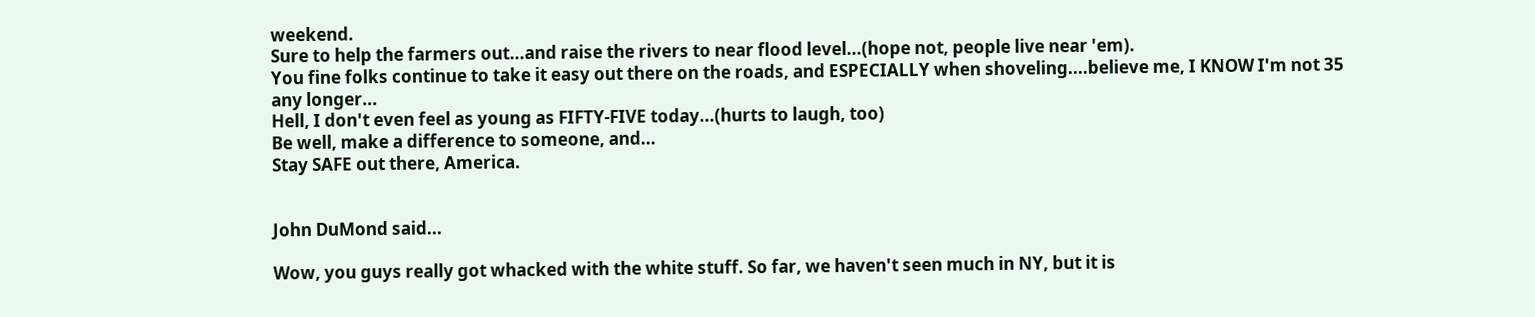weekend.
Sure to help the farmers out...and raise the rivers to near flood level...(hope not, people live near 'em).
You fine folks continue to take it easy out there on the roads, and ESPECIALLY when shoveling....believe me, I KNOW I'm not 35 any longer...
Hell, I don't even feel as young as FIFTY-FIVE today...(hurts to laugh, too)
Be well, make a difference to someone, and...
Stay SAFE out there, America.


John DuMond said...

Wow, you guys really got whacked with the white stuff. So far, we haven't seen much in NY, but it is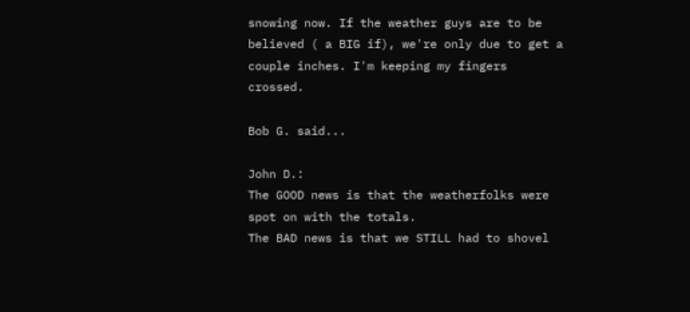snowing now. If the weather guys are to be believed ( a BIG if), we're only due to get a couple inches. I'm keeping my fingers crossed.

Bob G. said...

John D.:
The GOOD news is that the weatherfolks were spot on with the totals.
The BAD news is that we STILL had to shovel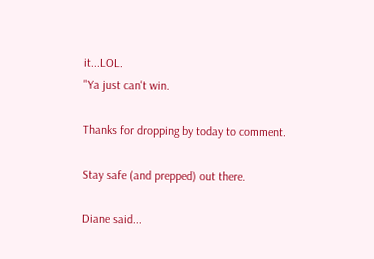it...LOL.
"Ya just can't win.

Thanks for dropping by today to comment.

Stay safe (and prepped) out there.

Diane said...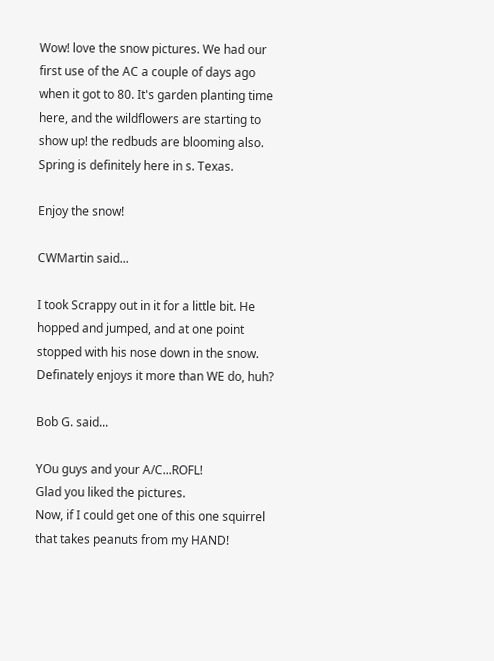Wow! love the snow pictures. We had our first use of the AC a couple of days ago when it got to 80. It's garden planting time here, and the wildflowers are starting to show up! the redbuds are blooming also. Spring is definitely here in s. Texas.

Enjoy the snow!

CWMartin said...

I took Scrappy out in it for a little bit. He hopped and jumped, and at one point stopped with his nose down in the snow. Definately enjoys it more than WE do, huh?

Bob G. said...

YOu guys and your A/C...ROFL!
Glad you liked the pictures.
Now, if I could get one of this one squirrel that takes peanuts from my HAND!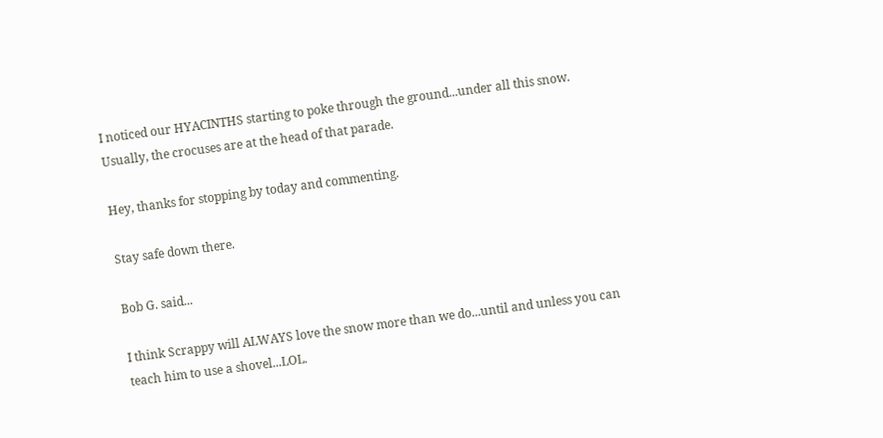I noticed our HYACINTHS starting to poke through the ground...under all this snow.
Usually, the crocuses are at the head of that parade.

Hey, thanks for stopping by today and commenting.

Stay safe down there.

Bob G. said...

I think Scrappy will ALWAYS love the snow more than we do...until and unless you can teach him to use a shovel...LOL.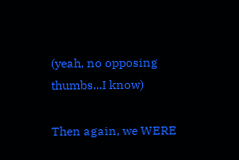(yeah, no opposing thumbs...I know)

Then again, we WERE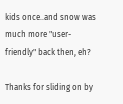kids once..and snow was much more "user-friendly" back then, eh?

Thanks for sliding on by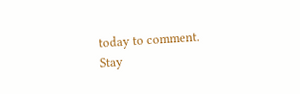today to comment.
Stay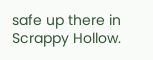safe up there in Scrappy Hollow.